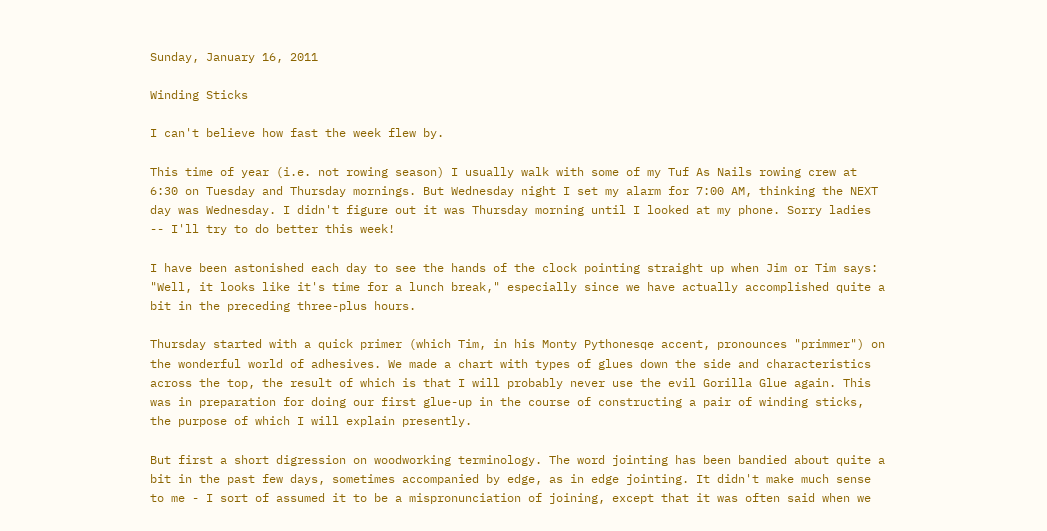Sunday, January 16, 2011

Winding Sticks

I can't believe how fast the week flew by.

This time of year (i.e. not rowing season) I usually walk with some of my Tuf As Nails rowing crew at 6:30 on Tuesday and Thursday mornings. But Wednesday night I set my alarm for 7:00 AM, thinking the NEXT day was Wednesday. I didn't figure out it was Thursday morning until I looked at my phone. Sorry ladies -- I'll try to do better this week!

I have been astonished each day to see the hands of the clock pointing straight up when Jim or Tim says: "Well, it looks like it's time for a lunch break," especially since we have actually accomplished quite a bit in the preceding three-plus hours.

Thursday started with a quick primer (which Tim, in his Monty Pythonesqe accent, pronounces "primmer") on the wonderful world of adhesives. We made a chart with types of glues down the side and characteristics across the top, the result of which is that I will probably never use the evil Gorilla Glue again. This was in preparation for doing our first glue-up in the course of constructing a pair of winding sticks, the purpose of which I will explain presently.

But first a short digression on woodworking terminology. The word jointing has been bandied about quite a bit in the past few days, sometimes accompanied by edge, as in edge jointing. It didn't make much sense to me - I sort of assumed it to be a mispronunciation of joining, except that it was often said when we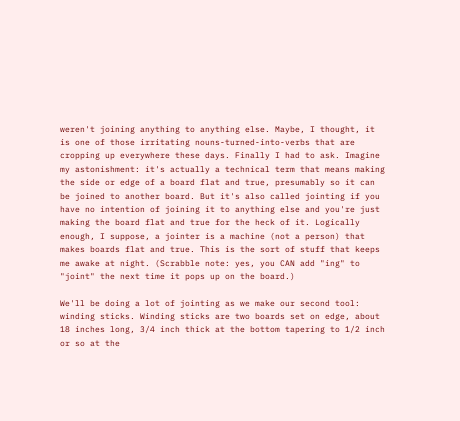weren't joining anything to anything else. Maybe, I thought, it is one of those irritating nouns-turned-into-verbs that are cropping up everywhere these days. Finally I had to ask. Imagine my astonishment: it's actually a technical term that means making the side or edge of a board flat and true, presumably so it can be joined to another board. But it's also called jointing if you have no intention of joining it to anything else and you're just making the board flat and true for the heck of it. Logically enough, I suppose, a jointer is a machine (not a person) that makes boards flat and true. This is the sort of stuff that keeps me awake at night. (Scrabble note: yes, you CAN add "ing" to "joint" the next time it pops up on the board.)

We'll be doing a lot of jointing as we make our second tool: winding sticks. Winding sticks are two boards set on edge, about 18 inches long, 3/4 inch thick at the bottom tapering to 1/2 inch or so at the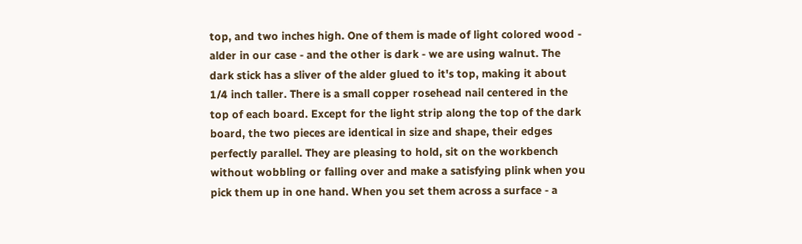top, and two inches high. One of them is made of light colored wood - alder in our case - and the other is dark - we are using walnut. The dark stick has a sliver of the alder glued to it's top, making it about 1/4 inch taller. There is a small copper rosehead nail centered in the top of each board. Except for the light strip along the top of the dark board, the two pieces are identical in size and shape, their edges perfectly parallel. They are pleasing to hold, sit on the workbench without wobbling or falling over and make a satisfying plink when you pick them up in one hand. When you set them across a surface - a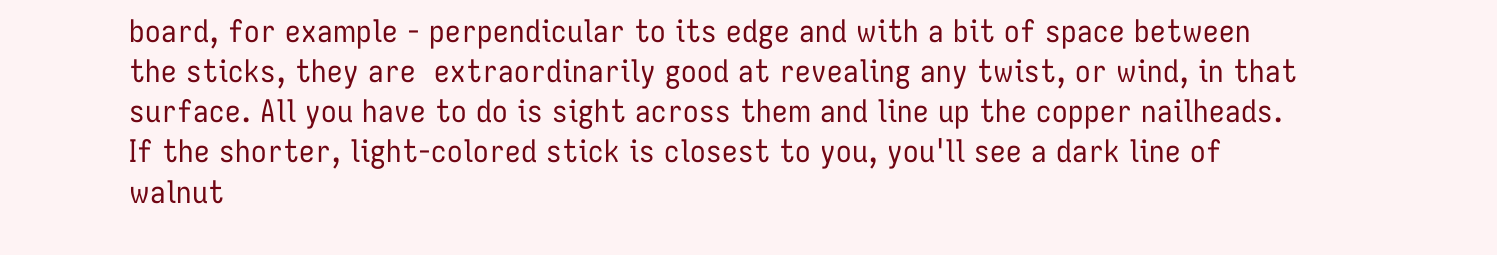board, for example - perpendicular to its edge and with a bit of space between the sticks, they are  extraordinarily good at revealing any twist, or wind, in that surface. All you have to do is sight across them and line up the copper nailheads. If the shorter, light-colored stick is closest to you, you'll see a dark line of walnut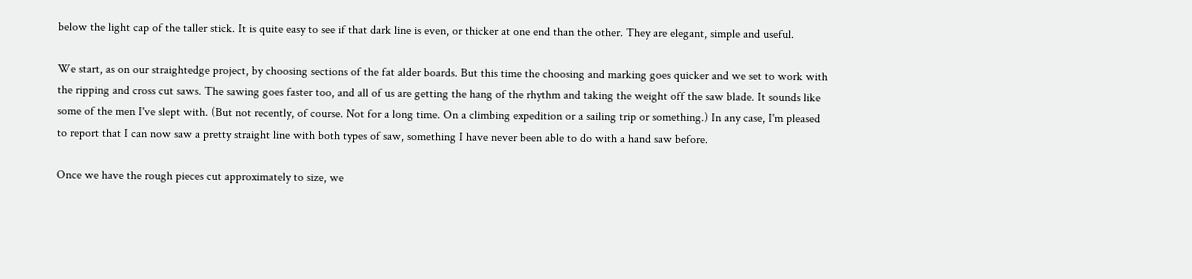below the light cap of the taller stick. It is quite easy to see if that dark line is even, or thicker at one end than the other. They are elegant, simple and useful.

We start, as on our straightedge project, by choosing sections of the fat alder boards. But this time the choosing and marking goes quicker and we set to work with the ripping and cross cut saws. The sawing goes faster too, and all of us are getting the hang of the rhythm and taking the weight off the saw blade. It sounds like some of the men I've slept with. (But not recently, of course. Not for a long time. On a climbing expedition or a sailing trip or something.) In any case, I'm pleased to report that I can now saw a pretty straight line with both types of saw, something I have never been able to do with a hand saw before.

Once we have the rough pieces cut approximately to size, we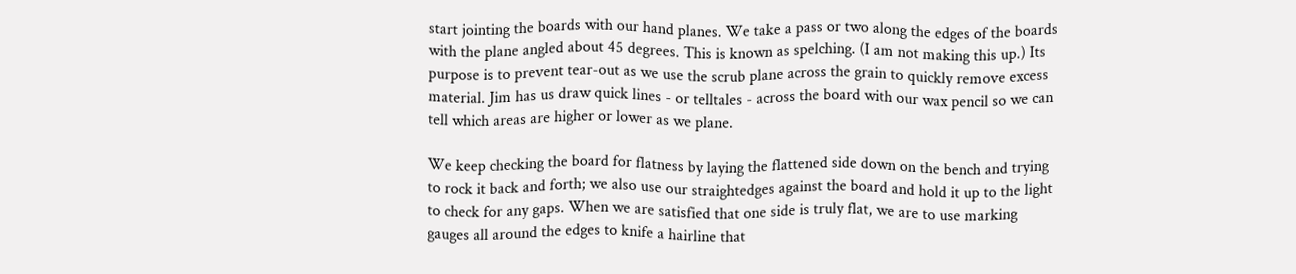start jointing the boards with our hand planes. We take a pass or two along the edges of the boards with the plane angled about 45 degrees. This is known as spelching. (I am not making this up.) Its purpose is to prevent tear-out as we use the scrub plane across the grain to quickly remove excess material. Jim has us draw quick lines - or telltales - across the board with our wax pencil so we can tell which areas are higher or lower as we plane.

We keep checking the board for flatness by laying the flattened side down on the bench and trying to rock it back and forth; we also use our straightedges against the board and hold it up to the light to check for any gaps. When we are satisfied that one side is truly flat, we are to use marking gauges all around the edges to knife a hairline that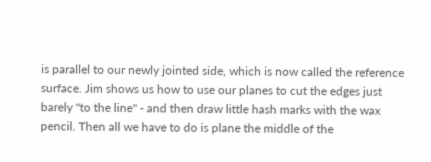is parallel to our newly jointed side, which is now called the reference surface. Jim shows us how to use our planes to cut the edges just barely "to the line" - and then draw little hash marks with the wax pencil. Then all we have to do is plane the middle of the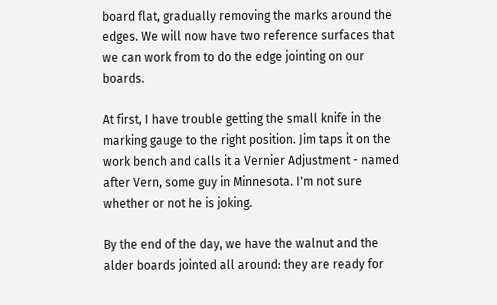board flat, gradually removing the marks around the edges. We will now have two reference surfaces that we can work from to do the edge jointing on our boards.

At first, I have trouble getting the small knife in the marking gauge to the right position. Jim taps it on the work bench and calls it a Vernier Adjustment - named after Vern, some guy in Minnesota. I'm not sure whether or not he is joking.

By the end of the day, we have the walnut and the alder boards jointed all around: they are ready for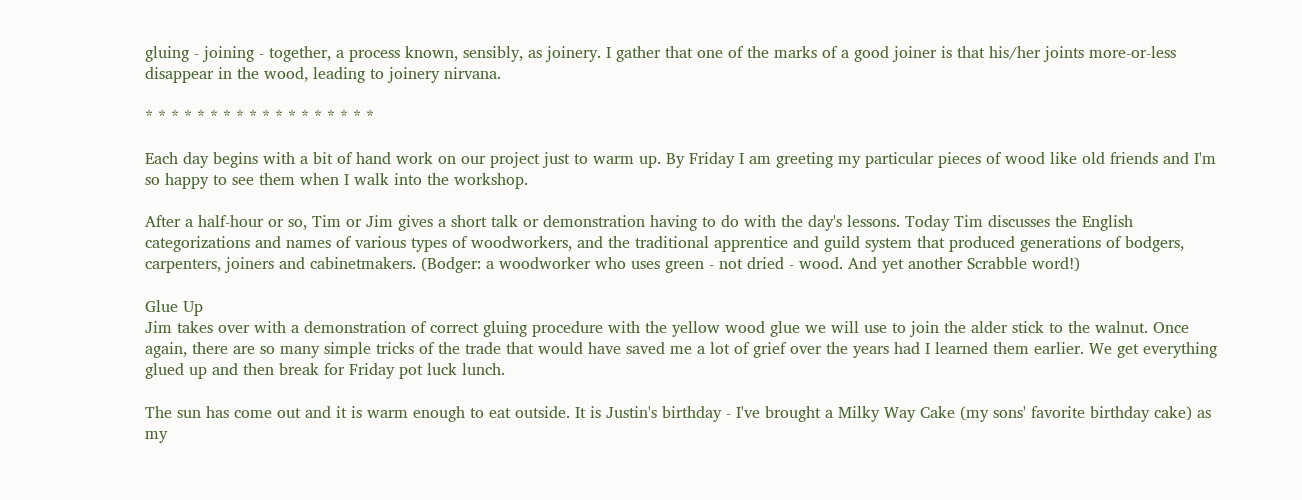gluing - joining - together, a process known, sensibly, as joinery. I gather that one of the marks of a good joiner is that his/her joints more-or-less disappear in the wood, leading to joinery nirvana.

* * * * * * * * * * * * * * * * * *

Each day begins with a bit of hand work on our project just to warm up. By Friday I am greeting my particular pieces of wood like old friends and I'm so happy to see them when I walk into the workshop.

After a half-hour or so, Tim or Jim gives a short talk or demonstration having to do with the day's lessons. Today Tim discusses the English categorizations and names of various types of woodworkers, and the traditional apprentice and guild system that produced generations of bodgers, carpenters, joiners and cabinetmakers. (Bodger: a woodworker who uses green - not dried - wood. And yet another Scrabble word!)

Glue Up
Jim takes over with a demonstration of correct gluing procedure with the yellow wood glue we will use to join the alder stick to the walnut. Once again, there are so many simple tricks of the trade that would have saved me a lot of grief over the years had I learned them earlier. We get everything glued up and then break for Friday pot luck lunch.

The sun has come out and it is warm enough to eat outside. It is Justin's birthday - I've brought a Milky Way Cake (my sons' favorite birthday cake) as my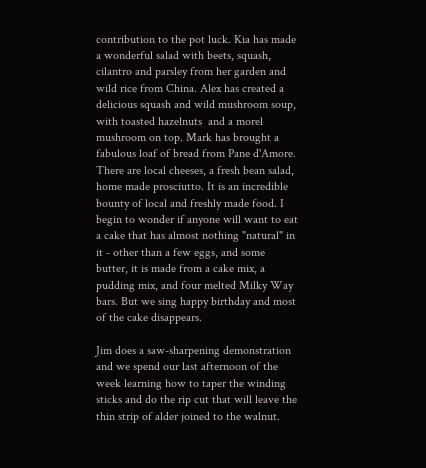contribution to the pot luck. Kia has made a wonderful salad with beets, squash, cilantro and parsley from her garden and wild rice from China. Alex has created a delicious squash and wild mushroom soup, with toasted hazelnuts  and a morel mushroom on top. Mark has brought a fabulous loaf of bread from Pane d'Amore. There are local cheeses, a fresh bean salad, home made prosciutto. It is an incredible bounty of local and freshly made food. I begin to wonder if anyone will want to eat a cake that has almost nothing "natural" in it - other than a few eggs, and some butter, it is made from a cake mix, a pudding mix, and four melted Milky Way bars. But we sing happy birthday and most of the cake disappears.

Jim does a saw-sharpening demonstration and we spend our last afternoon of the week learning how to taper the winding sticks and do the rip cut that will leave the thin strip of alder joined to the walnut.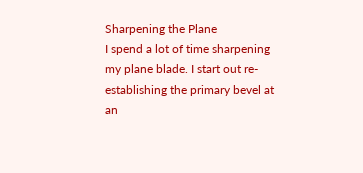Sharpening the Plane
I spend a lot of time sharpening my plane blade. I start out re-establishing the primary bevel at an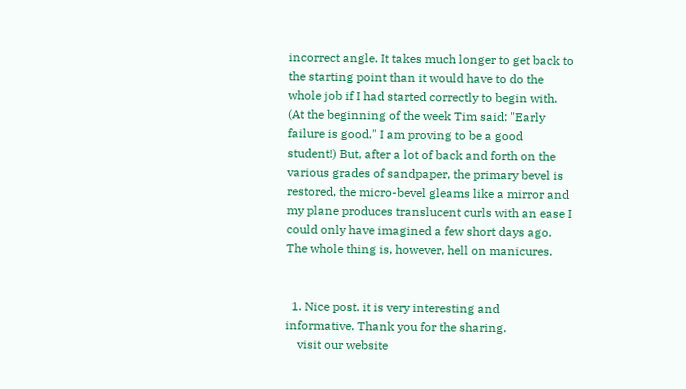incorrect angle. It takes much longer to get back to the starting point than it would have to do the whole job if I had started correctly to begin with. (At the beginning of the week Tim said: "Early failure is good." I am proving to be a good student!) But, after a lot of back and forth on the various grades of sandpaper, the primary bevel is restored, the micro-bevel gleams like a mirror and my plane produces translucent curls with an ease I could only have imagined a few short days ago. The whole thing is, however, hell on manicures.


  1. Nice post. it is very interesting and informative. Thank you for the sharing.
    visit our website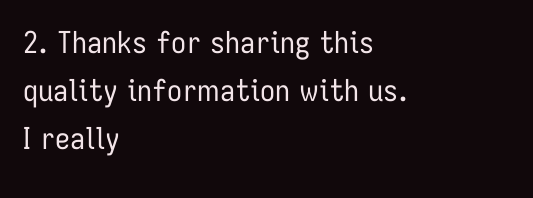2. Thanks for sharing this quality information with us. I really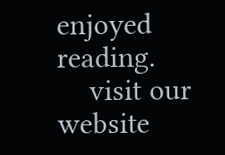enjoyed reading.
    visit our website